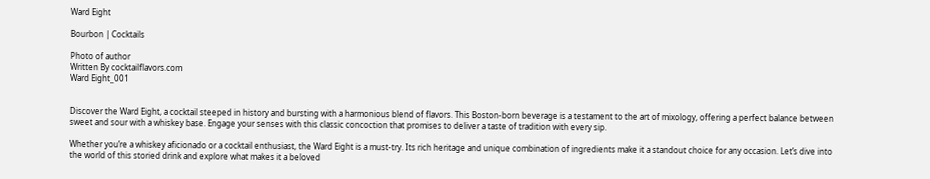Ward Eight

Bourbon | Cocktails

Photo of author
Written By cocktailflavors.com
Ward Eight_001


Discover the Ward Eight, a cocktail steeped in history and bursting with a harmonious blend of flavors. This Boston-born beverage is a testament to the art of mixology, offering a perfect balance between sweet and sour with a whiskey base. Engage your senses with this classic concoction that promises to deliver a taste of tradition with every sip.

Whether you’re a whiskey aficionado or a cocktail enthusiast, the Ward Eight is a must-try. Its rich heritage and unique combination of ingredients make it a standout choice for any occasion. Let’s dive into the world of this storied drink and explore what makes it a beloved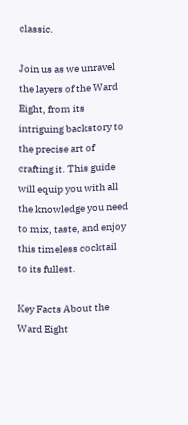classic.

Join us as we unravel the layers of the Ward Eight, from its intriguing backstory to the precise art of crafting it. This guide will equip you with all the knowledge you need to mix, taste, and enjoy this timeless cocktail to its fullest.

Key Facts About the Ward Eight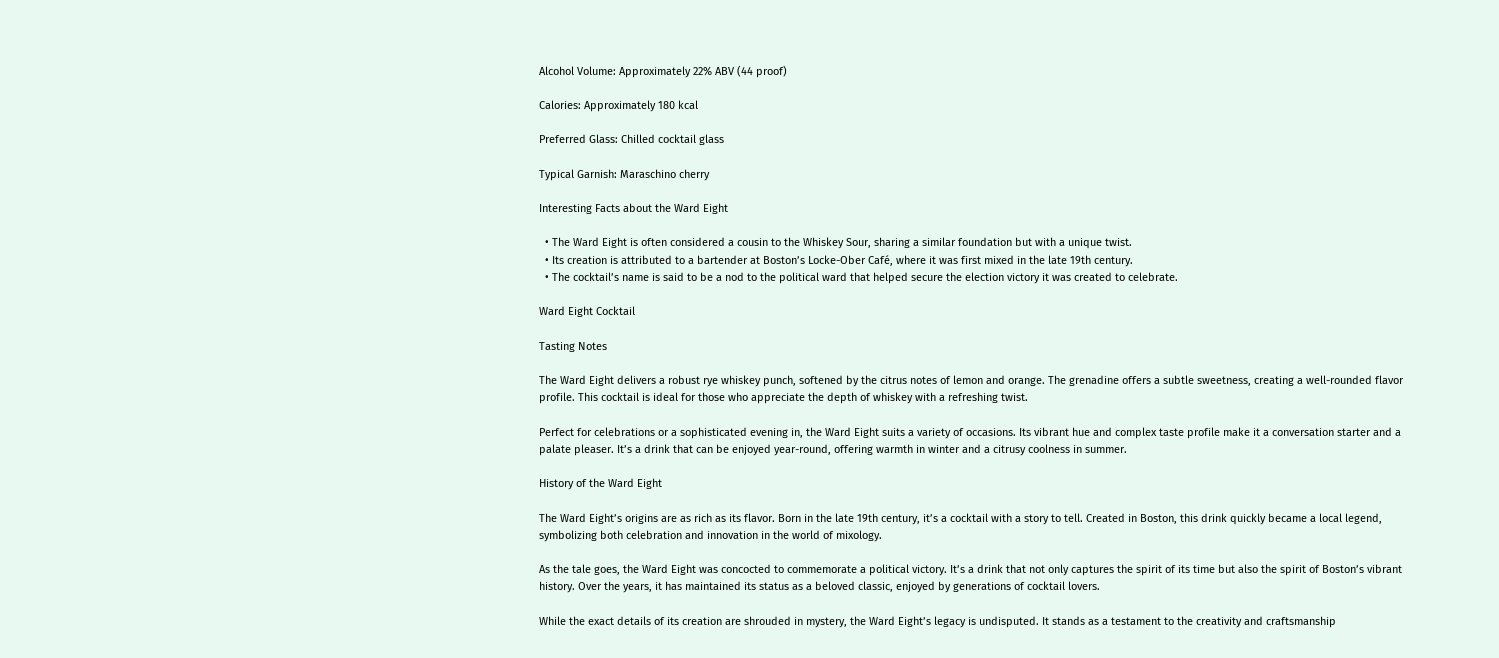Alcohol Volume: Approximately 22% ABV (44 proof)

Calories: Approximately 180 kcal

Preferred Glass: Chilled cocktail glass

Typical Garnish: Maraschino cherry

Interesting Facts about the Ward Eight

  • The Ward Eight is often considered a cousin to the Whiskey Sour, sharing a similar foundation but with a unique twist.
  • Its creation is attributed to a bartender at Boston’s Locke-Ober Café, where it was first mixed in the late 19th century.
  • The cocktail’s name is said to be a nod to the political ward that helped secure the election victory it was created to celebrate.

Ward Eight Cocktail

Tasting Notes

The Ward Eight delivers a robust rye whiskey punch, softened by the citrus notes of lemon and orange. The grenadine offers a subtle sweetness, creating a well-rounded flavor profile. This cocktail is ideal for those who appreciate the depth of whiskey with a refreshing twist.

Perfect for celebrations or a sophisticated evening in, the Ward Eight suits a variety of occasions. Its vibrant hue and complex taste profile make it a conversation starter and a palate pleaser. It’s a drink that can be enjoyed year-round, offering warmth in winter and a citrusy coolness in summer.

History of the Ward Eight

The Ward Eight’s origins are as rich as its flavor. Born in the late 19th century, it’s a cocktail with a story to tell. Created in Boston, this drink quickly became a local legend, symbolizing both celebration and innovation in the world of mixology.

As the tale goes, the Ward Eight was concocted to commemorate a political victory. It’s a drink that not only captures the spirit of its time but also the spirit of Boston’s vibrant history. Over the years, it has maintained its status as a beloved classic, enjoyed by generations of cocktail lovers.

While the exact details of its creation are shrouded in mystery, the Ward Eight’s legacy is undisputed. It stands as a testament to the creativity and craftsmanship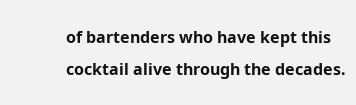of bartenders who have kept this cocktail alive through the decades.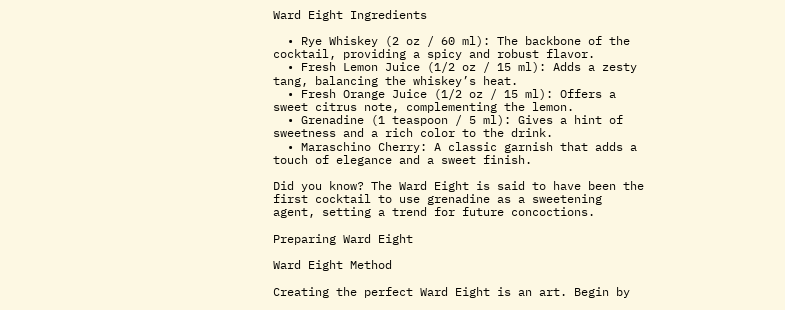Ward Eight Ingredients

  • Rye Whiskey (2 oz / 60 ml): The backbone of the cocktail, providing a spicy and robust flavor.
  • Fresh Lemon Juice (1/2 oz / 15 ml): Adds a zesty tang, balancing the whiskey’s heat.
  • Fresh Orange Juice (1/2 oz / 15 ml): Offers a sweet citrus note, complementing the lemon.
  • Grenadine (1 teaspoon / 5 ml): Gives a hint of sweetness and a rich color to the drink.
  • Maraschino Cherry: A classic garnish that adds a touch of elegance and a sweet finish.

Did you know? The Ward Eight is said to have been the first cocktail to use grenadine as a sweetening agent, setting a trend for future concoctions.

Preparing Ward Eight

Ward Eight Method

Creating the perfect Ward Eight is an art. Begin by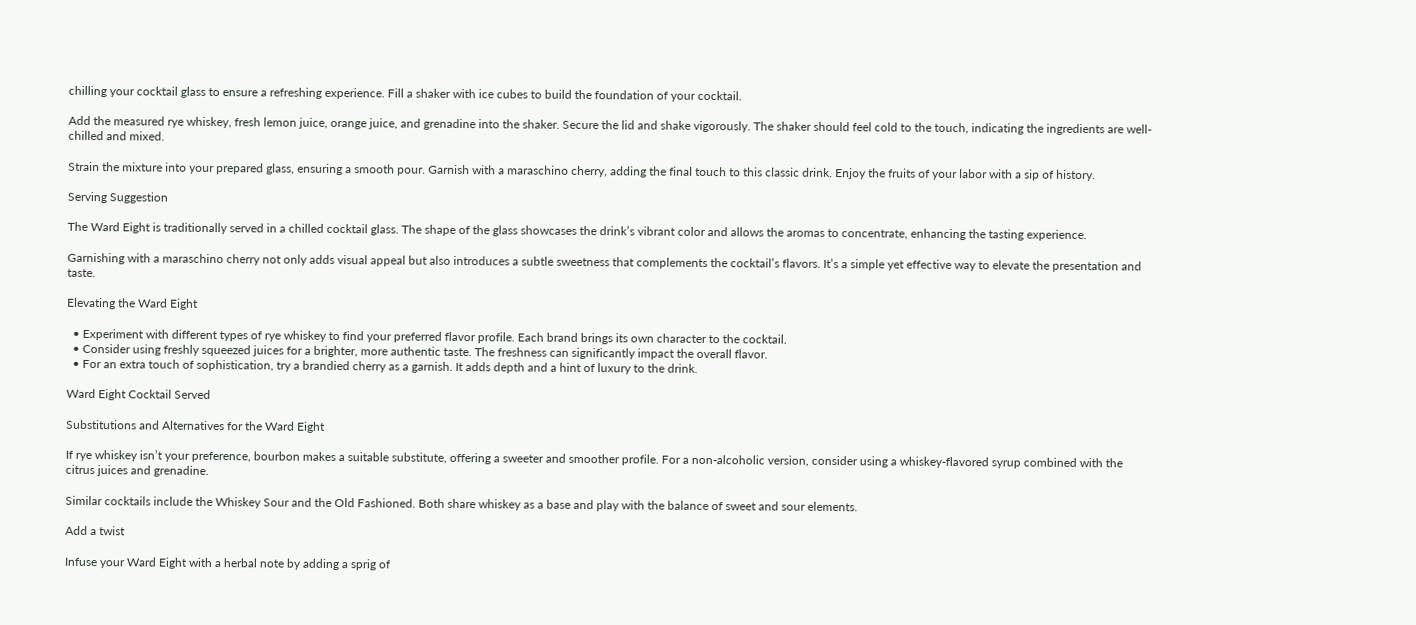chilling your cocktail glass to ensure a refreshing experience. Fill a shaker with ice cubes to build the foundation of your cocktail.

Add the measured rye whiskey, fresh lemon juice, orange juice, and grenadine into the shaker. Secure the lid and shake vigorously. The shaker should feel cold to the touch, indicating the ingredients are well-chilled and mixed.

Strain the mixture into your prepared glass, ensuring a smooth pour. Garnish with a maraschino cherry, adding the final touch to this classic drink. Enjoy the fruits of your labor with a sip of history.

Serving Suggestion

The Ward Eight is traditionally served in a chilled cocktail glass. The shape of the glass showcases the drink’s vibrant color and allows the aromas to concentrate, enhancing the tasting experience.

Garnishing with a maraschino cherry not only adds visual appeal but also introduces a subtle sweetness that complements the cocktail’s flavors. It’s a simple yet effective way to elevate the presentation and taste.

Elevating the Ward Eight

  • Experiment with different types of rye whiskey to find your preferred flavor profile. Each brand brings its own character to the cocktail.
  • Consider using freshly squeezed juices for a brighter, more authentic taste. The freshness can significantly impact the overall flavor.
  • For an extra touch of sophistication, try a brandied cherry as a garnish. It adds depth and a hint of luxury to the drink.

Ward Eight Cocktail Served

Substitutions and Alternatives for the Ward Eight

If rye whiskey isn’t your preference, bourbon makes a suitable substitute, offering a sweeter and smoother profile. For a non-alcoholic version, consider using a whiskey-flavored syrup combined with the citrus juices and grenadine.

Similar cocktails include the Whiskey Sour and the Old Fashioned. Both share whiskey as a base and play with the balance of sweet and sour elements.

Add a twist

Infuse your Ward Eight with a herbal note by adding a sprig of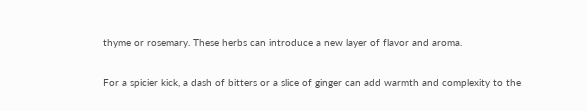thyme or rosemary. These herbs can introduce a new layer of flavor and aroma.

For a spicier kick, a dash of bitters or a slice of ginger can add warmth and complexity to the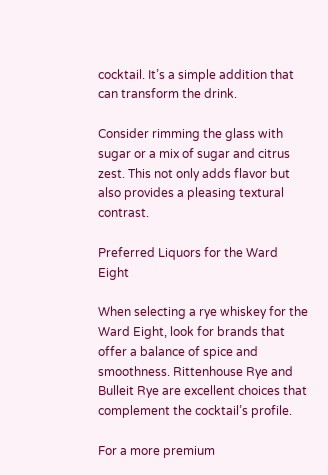cocktail. It’s a simple addition that can transform the drink.

Consider rimming the glass with sugar or a mix of sugar and citrus zest. This not only adds flavor but also provides a pleasing textural contrast.

Preferred Liquors for the Ward Eight

When selecting a rye whiskey for the Ward Eight, look for brands that offer a balance of spice and smoothness. Rittenhouse Rye and Bulleit Rye are excellent choices that complement the cocktail’s profile.

For a more premium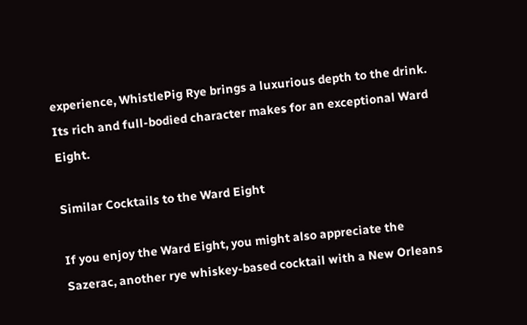experience, WhistlePig Rye brings a luxurious depth to the drink. Its rich and full-bodied character makes for an exceptional Ward Eight.

Similar Cocktails to the Ward Eight

If you enjoy the Ward Eight, you might also appreciate the Sazerac, another rye whiskey-based cocktail with a New Orleans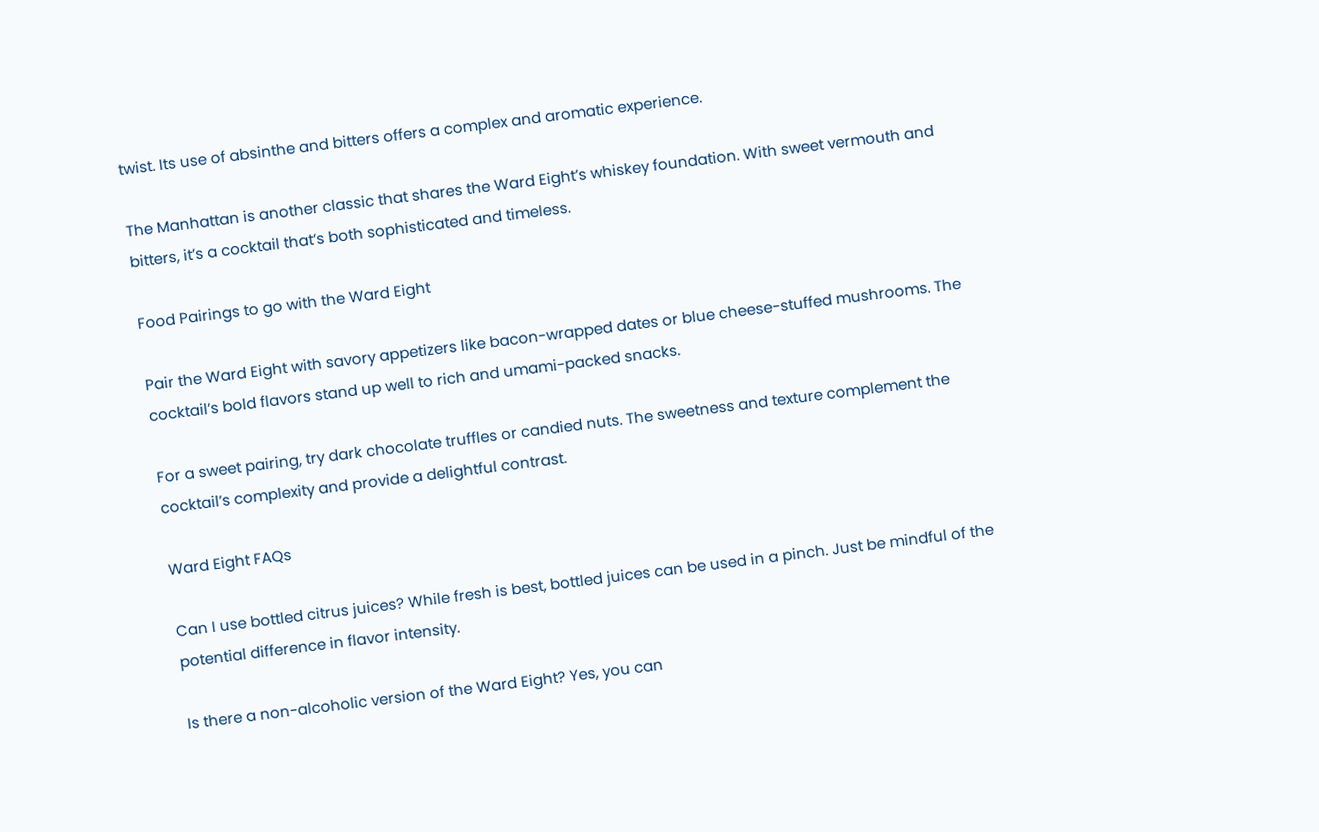twist. Its use of absinthe and bitters offers a complex and aromatic experience.

The Manhattan is another classic that shares the Ward Eight’s whiskey foundation. With sweet vermouth and bitters, it’s a cocktail that’s both sophisticated and timeless.

Food Pairings to go with the Ward Eight

Pair the Ward Eight with savory appetizers like bacon-wrapped dates or blue cheese-stuffed mushrooms. The cocktail’s bold flavors stand up well to rich and umami-packed snacks.

For a sweet pairing, try dark chocolate truffles or candied nuts. The sweetness and texture complement the cocktail’s complexity and provide a delightful contrast.

Ward Eight FAQs

Can I use bottled citrus juices? While fresh is best, bottled juices can be used in a pinch. Just be mindful of the potential difference in flavor intensity.

Is there a non-alcoholic version of the Ward Eight? Yes, you can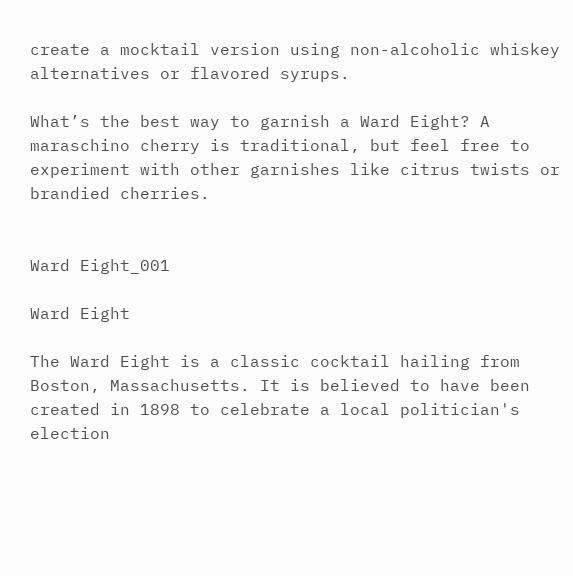create a mocktail version using non-alcoholic whiskey alternatives or flavored syrups.

What’s the best way to garnish a Ward Eight? A maraschino cherry is traditional, but feel free to experiment with other garnishes like citrus twists or brandied cherries.


Ward Eight_001

Ward Eight

The Ward Eight is a classic cocktail hailing from Boston, Massachusetts. It is believed to have been created in 1898 to celebrate a local politician's election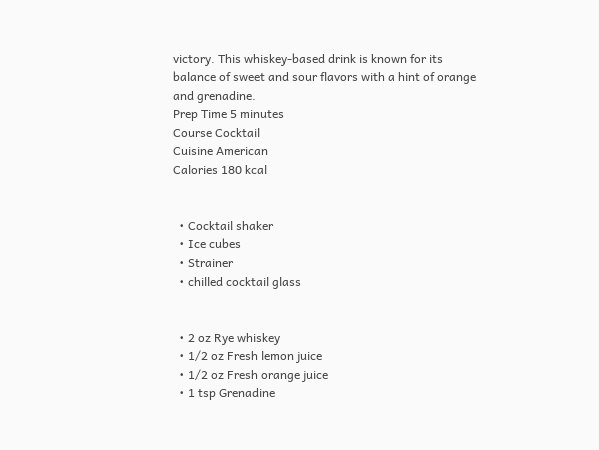victory. This whiskey-based drink is known for its balance of sweet and sour flavors with a hint of orange and grenadine.
Prep Time 5 minutes
Course Cocktail
Cuisine American
Calories 180 kcal


  • Cocktail shaker
  • Ice cubes
  • Strainer
  • chilled cocktail glass


  • 2 oz Rye whiskey
  • 1/2 oz Fresh lemon juice
  • 1/2 oz Fresh orange juice
  • 1 tsp Grenadine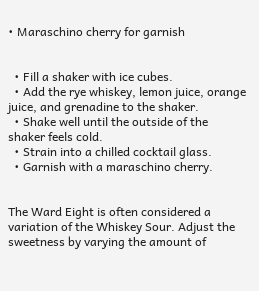• Maraschino cherry for garnish


  • Fill a shaker with ice cubes.
  • Add the rye whiskey, lemon juice, orange juice, and grenadine to the shaker.
  • Shake well until the outside of the shaker feels cold.
  • Strain into a chilled cocktail glass.
  • Garnish with a maraschino cherry.


The Ward Eight is often considered a variation of the Whiskey Sour. Adjust the sweetness by varying the amount of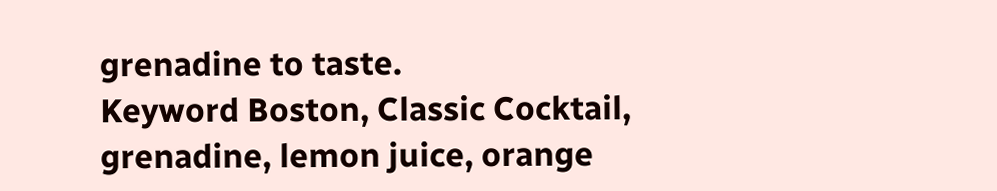grenadine to taste.
Keyword Boston, Classic Cocktail, grenadine, lemon juice, orange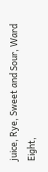juice, Rye, Sweet and Sour, Ward Eight,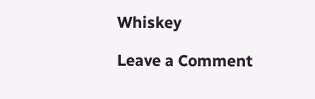Whiskey

Leave a Comment